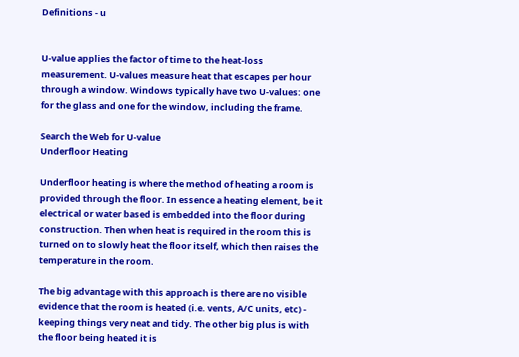Definitions - u


U-value applies the factor of time to the heat-loss measurement. U-values measure heat that escapes per hour through a window. Windows typically have two U-values: one for the glass and one for the window, including the frame.

Search the Web for U-value
Underfloor Heating

Underfloor heating is where the method of heating a room is provided through the floor. In essence a heating element, be it electrical or water based is embedded into the floor during construction. Then when heat is required in the room this is turned on to slowly heat the floor itself, which then raises the temperature in the room.

The big advantage with this approach is there are no visible evidence that the room is heated (i.e. vents, A/C units, etc) - keeping things very neat and tidy. The other big plus is with the floor being heated it is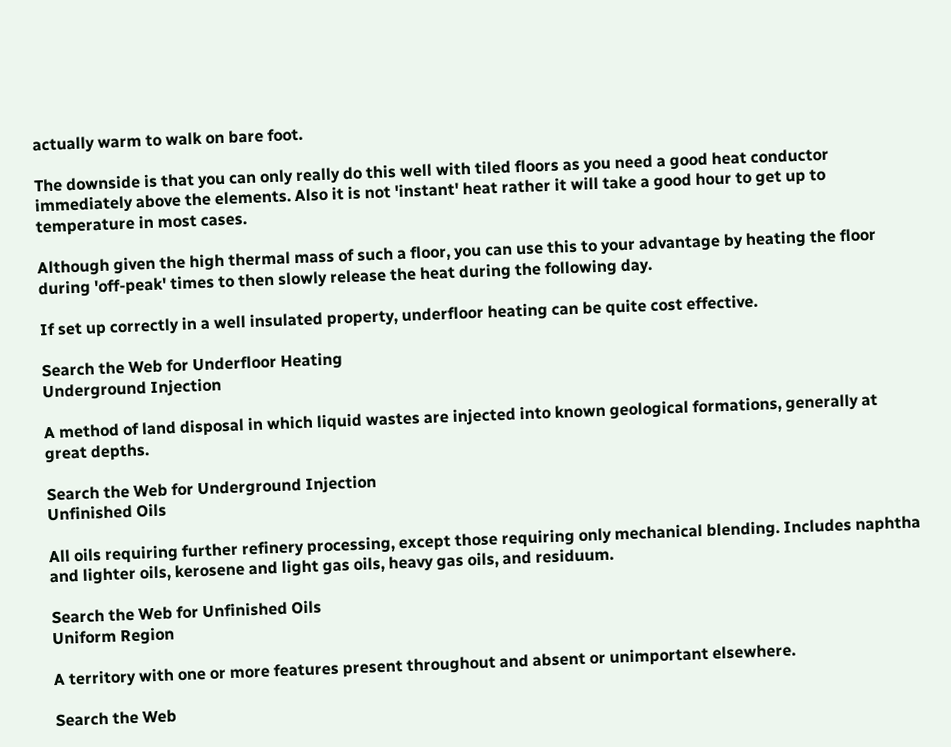actually warm to walk on bare foot.

The downside is that you can only really do this well with tiled floors as you need a good heat conductor immediately above the elements. Also it is not 'instant' heat rather it will take a good hour to get up to temperature in most cases.

Although given the high thermal mass of such a floor, you can use this to your advantage by heating the floor during 'off-peak' times to then slowly release the heat during the following day.

If set up correctly in a well insulated property, underfloor heating can be quite cost effective.

Search the Web for Underfloor Heating
Underground Injection

A method of land disposal in which liquid wastes are injected into known geological formations, generally at great depths.

Search the Web for Underground Injection
Unfinished Oils

All oils requiring further refinery processing, except those requiring only mechanical blending. Includes naphtha and lighter oils, kerosene and light gas oils, heavy gas oils, and residuum.

Search the Web for Unfinished Oils
Uniform Region

A territory with one or more features present throughout and absent or unimportant elsewhere.

Search the Web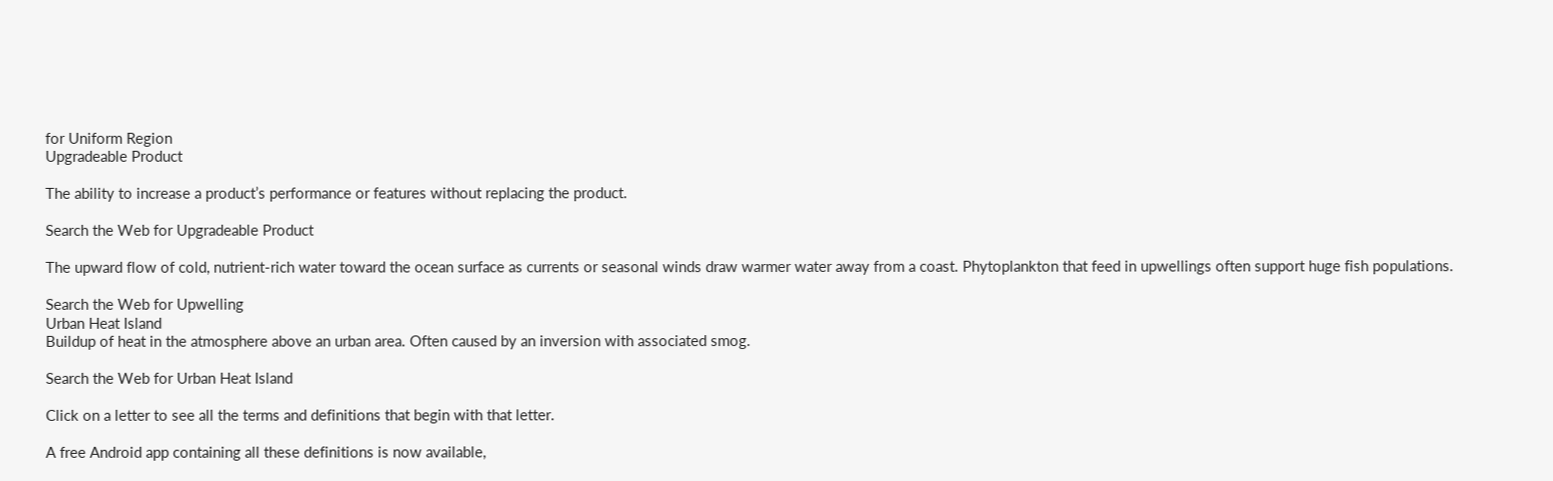for Uniform Region
Upgradeable Product

The ability to increase a product’s performance or features without replacing the product.

Search the Web for Upgradeable Product

The upward flow of cold, nutrient-rich water toward the ocean surface as currents or seasonal winds draw warmer water away from a coast. Phytoplankton that feed in upwellings often support huge fish populations.

Search the Web for Upwelling
Urban Heat Island
Buildup of heat in the atmosphere above an urban area. Often caused by an inversion with associated smog.

Search the Web for Urban Heat Island

Click on a letter to see all the terms and definitions that begin with that letter.

A free Android app containing all these definitions is now available,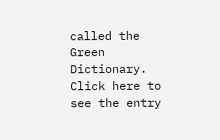called the Green Dictionary. Click here to see the entry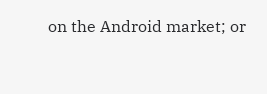on the Android market; or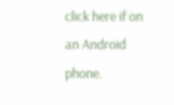click here if on an Android phone.